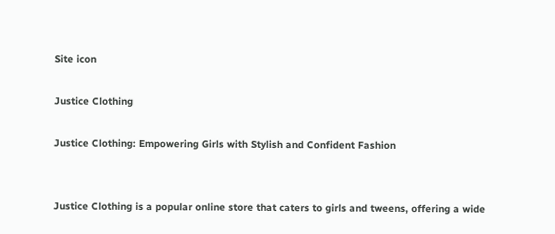Site icon

Justice Clothing

Justice Clothing: Empowering Girls with Stylish and Confident Fashion


Justice Clothing is a popular online store that caters to girls and tweens, offering a wide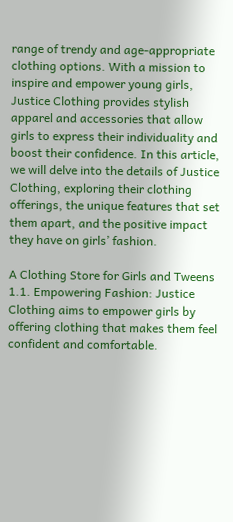range of trendy and age-appropriate clothing options. With a mission to inspire and empower young girls, Justice Clothing provides stylish apparel and accessories that allow girls to express their individuality and boost their confidence. In this article, we will delve into the details of Justice Clothing, exploring their clothing offerings, the unique features that set them apart, and the positive impact they have on girls’ fashion.

A Clothing Store for Girls and Tweens
1.1. Empowering Fashion: Justice Clothing aims to empower girls by offering clothing that makes them feel confident and comfortable.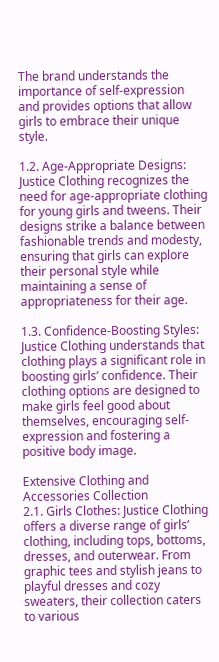The brand understands the importance of self-expression and provides options that allow girls to embrace their unique style.

1.2. Age-Appropriate Designs: Justice Clothing recognizes the need for age-appropriate clothing for young girls and tweens. Their designs strike a balance between fashionable trends and modesty, ensuring that girls can explore their personal style while maintaining a sense of appropriateness for their age.

1.3. Confidence-Boosting Styles: Justice Clothing understands that clothing plays a significant role in boosting girls’ confidence. Their clothing options are designed to make girls feel good about themselves, encouraging self-expression and fostering a positive body image.

Extensive Clothing and Accessories Collection
2.1. Girls Clothes: Justice Clothing offers a diverse range of girls’ clothing, including tops, bottoms, dresses, and outerwear. From graphic tees and stylish jeans to playful dresses and cozy sweaters, their collection caters to various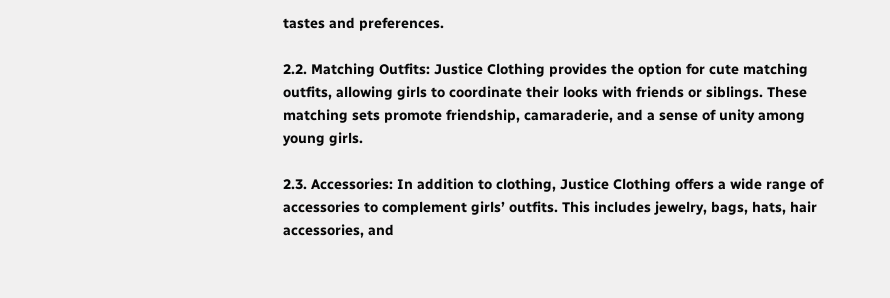tastes and preferences.

2.2. Matching Outfits: Justice Clothing provides the option for cute matching outfits, allowing girls to coordinate their looks with friends or siblings. These matching sets promote friendship, camaraderie, and a sense of unity among young girls.

2.3. Accessories: In addition to clothing, Justice Clothing offers a wide range of accessories to complement girls’ outfits. This includes jewelry, bags, hats, hair accessories, and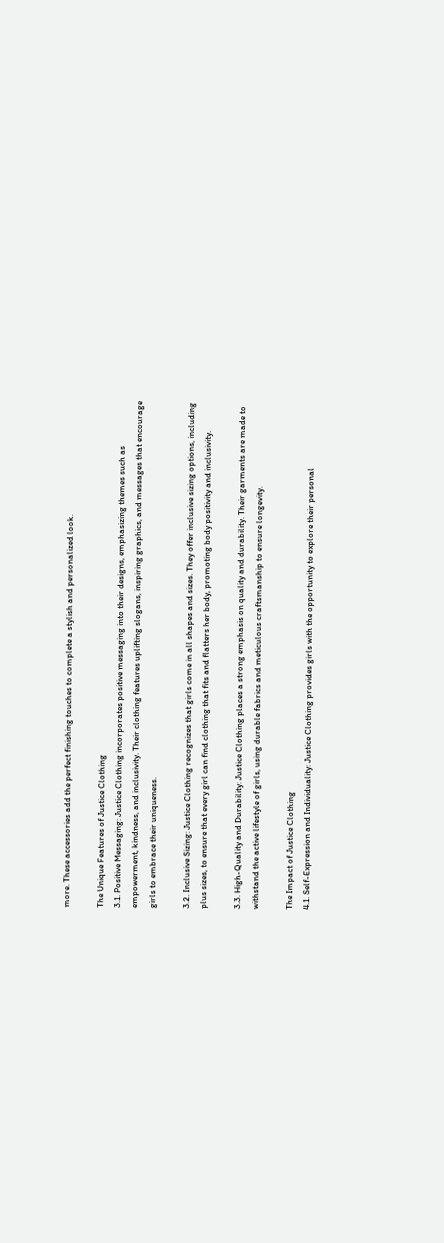more. These accessories add the perfect finishing touches to complete a stylish and personalized look.

The Unique Features of Justice Clothing
3.1. Positive Messaging: Justice Clothing incorporates positive messaging into their designs, emphasizing themes such as empowerment, kindness, and inclusivity. Their clothing features uplifting slogans, inspiring graphics, and messages that encourage girls to embrace their uniqueness.

3.2. Inclusive Sizing: Justice Clothing recognizes that girls come in all shapes and sizes. They offer inclusive sizing options, including plus sizes, to ensure that every girl can find clothing that fits and flatters her body, promoting body positivity and inclusivity.

3.3. High-Quality and Durability: Justice Clothing places a strong emphasis on quality and durability. Their garments are made to withstand the active lifestyle of girls, using durable fabrics and meticulous craftsmanship to ensure longevity.

The Impact of Justice Clothing
4.1. Self-Expression and Individuality: Justice Clothing provides girls with the opportunity to explore their personal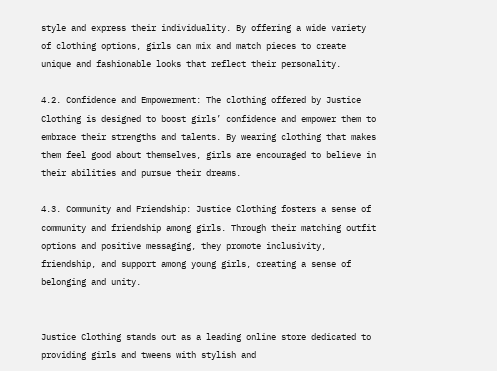style and express their individuality. By offering a wide variety of clothing options, girls can mix and match pieces to create unique and fashionable looks that reflect their personality.

4.2. Confidence and Empowerment: The clothing offered by Justice Clothing is designed to boost girls’ confidence and empower them to embrace their strengths and talents. By wearing clothing that makes them feel good about themselves, girls are encouraged to believe in their abilities and pursue their dreams.

4.3. Community and Friendship: Justice Clothing fosters a sense of community and friendship among girls. Through their matching outfit options and positive messaging, they promote inclusivity, friendship, and support among young girls, creating a sense of belonging and unity.


Justice Clothing stands out as a leading online store dedicated to providing girls and tweens with stylish and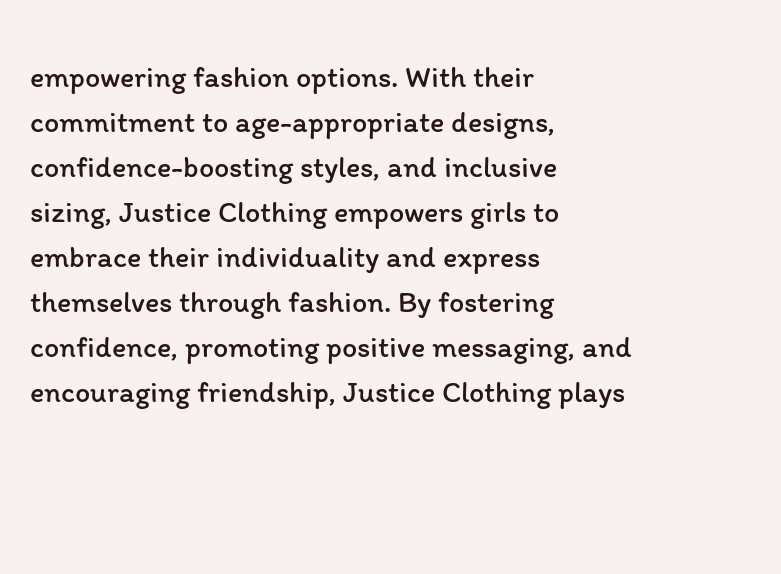empowering fashion options. With their commitment to age-appropriate designs, confidence-boosting styles, and inclusive sizing, Justice Clothing empowers girls to embrace their individuality and express themselves through fashion. By fostering confidence, promoting positive messaging, and encouraging friendship, Justice Clothing plays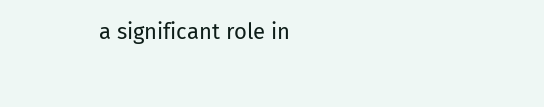a significant role in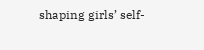shaping girls’ self-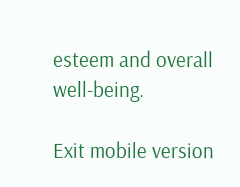esteem and overall well-being.

Exit mobile version